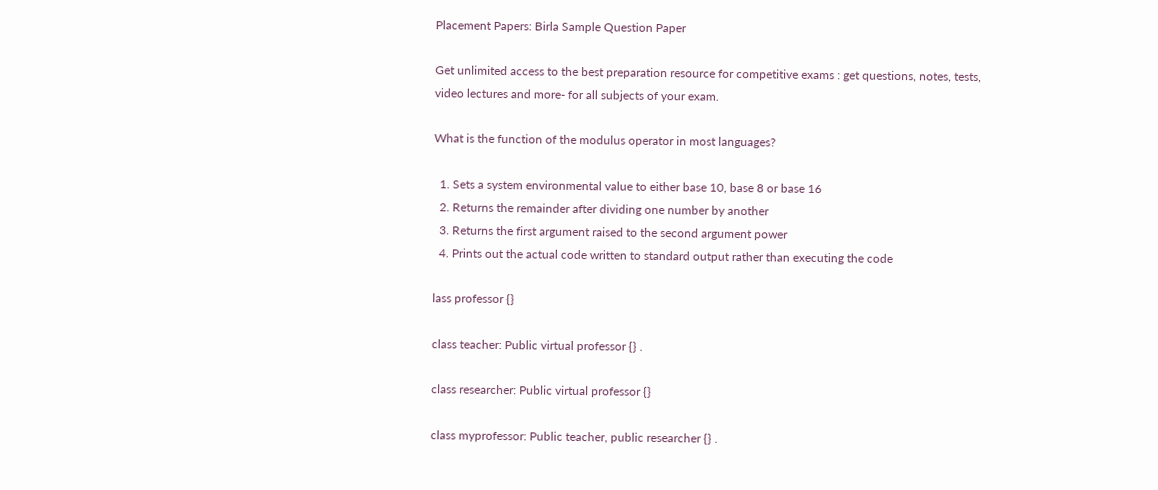Placement Papers: Birla Sample Question Paper

Get unlimited access to the best preparation resource for competitive exams : get questions, notes, tests, video lectures and more- for all subjects of your exam.

What is the function of the modulus operator in most languages?

  1. Sets a system environmental value to either base 10, base 8 or base 16
  2. Returns the remainder after dividing one number by another
  3. Returns the first argument raised to the second argument power
  4. Prints out the actual code written to standard output rather than executing the code

lass professor {}

class teacher: Public virtual professor {} .

class researcher: Public virtual professor {}

class myprofessor: Public teacher, public researcher {} .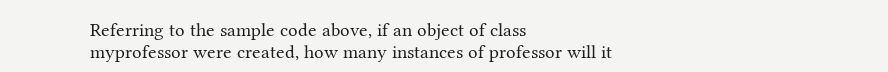Referring to the sample code above, if an object of class myprofessor were created, how many instances of professor will it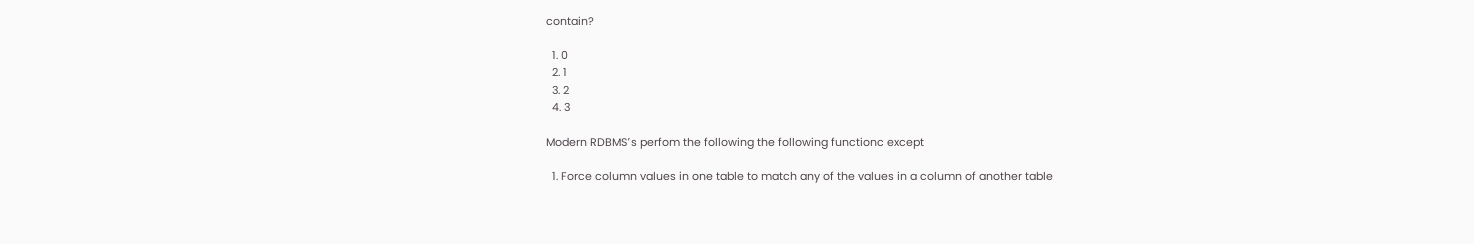contain?

  1. 0
  2. 1
  3. 2
  4. 3

Modern RDBMS՚s perfom the following the following functionc except

  1. Force column values in one table to match any of the values in a column of another table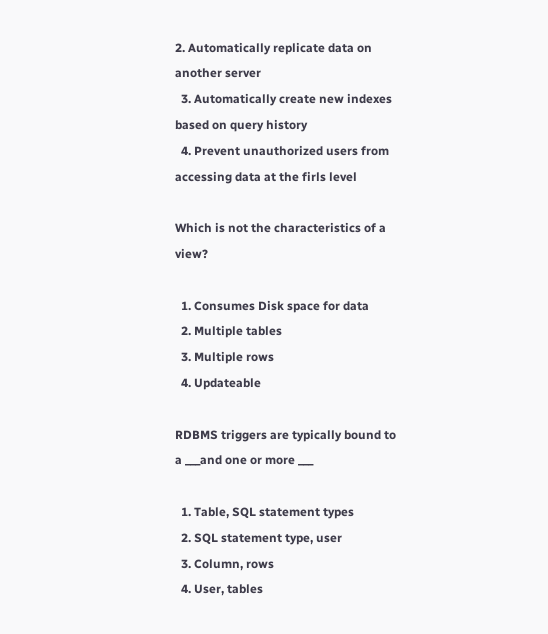2. Automatically replicate data on another server
  3. Automatically create new indexes based on query history
  4. Prevent unauthorized users from accessing data at the firls level

Which is not the characteristics of a view?

  1. Consumes Disk space for data
  2. Multiple tables
  3. Multiple rows
  4. Updateable

RDBMS triggers are typically bound to a ___and one or more ___

  1. Table, SQL statement types
  2. SQL statement type, user
  3. Column, rows
  4. User, tables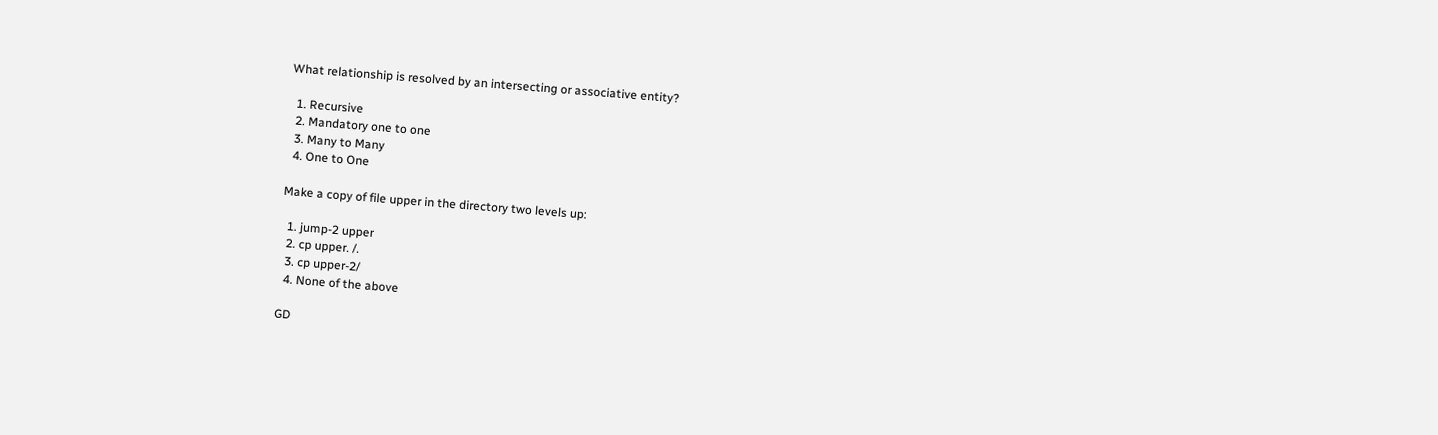What relationship is resolved by an intersecting or associative entity?

  1. Recursive
  2. Mandatory one to one
  3. Many to Many
  4. One to One

Make a copy of file upper in the directory two levels up:

  1. jump-2 upper
  2. cp upper. /.
  3. cp upper-2/
  4. None of the above

GD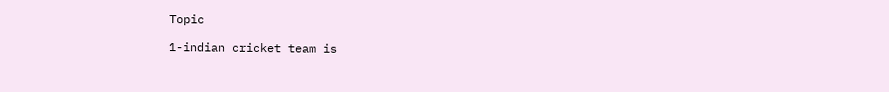Topic

1-indian cricket team is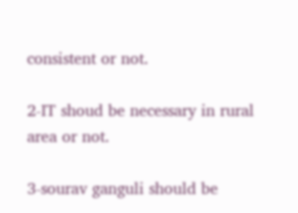consistent or not.

2-IT shoud be necessary in rural area or not.

3-sourav ganguli should be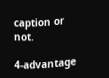caption or not.

4-advantage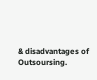& disadvantages of Outsoursing.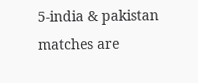5-india & pakistan matches are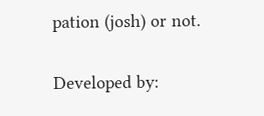pation (josh) or not.

Developed by: